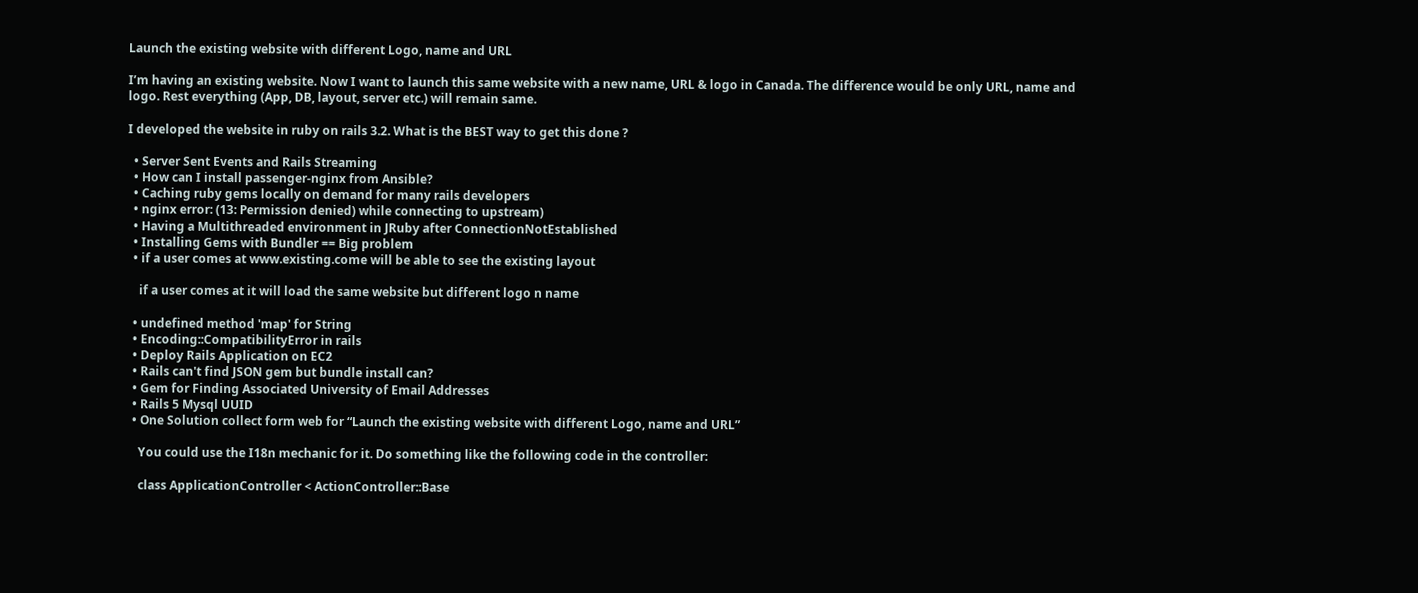Launch the existing website with different Logo, name and URL

I’m having an existing website. Now I want to launch this same website with a new name, URL & logo in Canada. The difference would be only URL, name and logo. Rest everything (App, DB, layout, server etc.) will remain same.

I developed the website in ruby on rails 3.2. What is the BEST way to get this done ?

  • Server Sent Events and Rails Streaming
  • How can I install passenger-nginx from Ansible?
  • Caching ruby gems locally on demand for many rails developers
  • nginx error: (13: Permission denied) while connecting to upstream)
  • Having a Multithreaded environment in JRuby after ConnectionNotEstablished
  • Installing Gems with Bundler == Big problem
  • if a user comes at www.existing.come will be able to see the existing layout

    if a user comes at it will load the same website but different logo n name

  • undefined method 'map' for String
  • Encoding::CompatibilityError in rails
  • Deploy Rails Application on EC2
  • Rails can't find JSON gem but bundle install can?
  • Gem for Finding Associated University of Email Addresses
  • Rails 5 Mysql UUID
  • One Solution collect form web for “Launch the existing website with different Logo, name and URL”

    You could use the I18n mechanic for it. Do something like the following code in the controller:

    class ApplicationController < ActionController::Base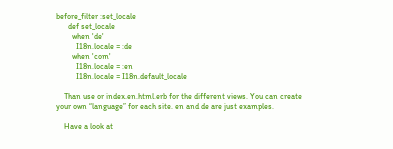before_filter :set_locale
      def set_locale
        when 'de'
          I18n.locale = :de
        when 'com'
          I18n.locale = :en
          I18n.locale = I18n.default_locale

    Than use or index.en.html.erb for the different views. You can create your own “language” for each site. en and de are just examples.

    Have a look at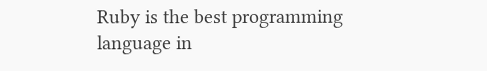Ruby is the best programming language in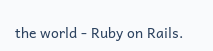the world - Ruby on Rails.